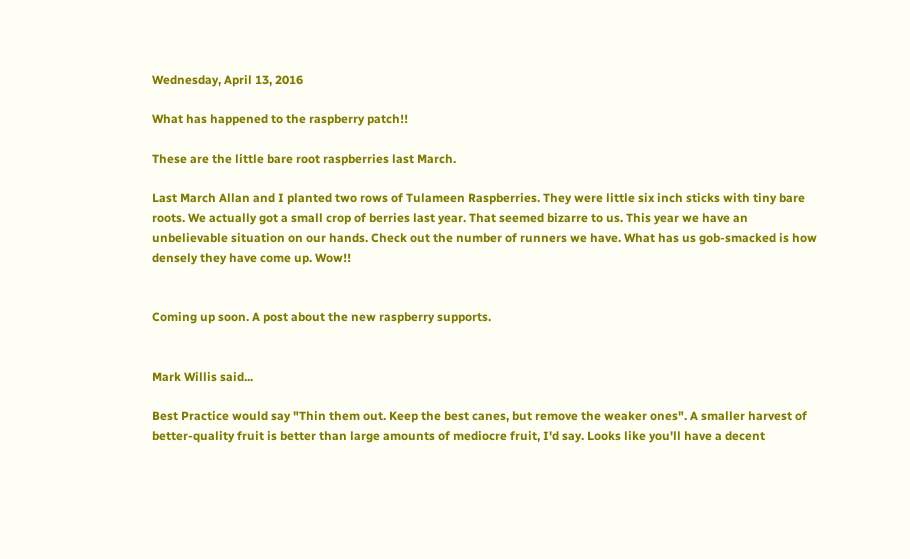Wednesday, April 13, 2016

What has happened to the raspberry patch!!

These are the little bare root raspberries last March.

Last March Allan and I planted two rows of Tulameen Raspberries. They were little six inch sticks with tiny bare roots. We actually got a small crop of berries last year. That seemed bizarre to us. This year we have an unbelievable situation on our hands. Check out the number of runners we have. What has us gob-smacked is how densely they have come up. Wow!!


Coming up soon. A post about the new raspberry supports.


Mark Willis said...

Best Practice would say "Thin them out. Keep the best canes, but remove the weaker ones". A smaller harvest of better-quality fruit is better than large amounts of mediocre fruit, I'd say. Looks like you'll have a decent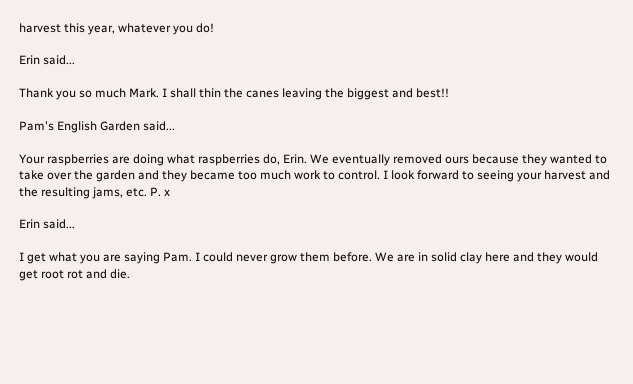harvest this year, whatever you do!

Erin said...

Thank you so much Mark. I shall thin the canes leaving the biggest and best!!

Pam's English Garden said...

Your raspberries are doing what raspberries do, Erin. We eventually removed ours because they wanted to take over the garden and they became too much work to control. I look forward to seeing your harvest and the resulting jams, etc. P. x

Erin said...

I get what you are saying Pam. I could never grow them before. We are in solid clay here and they would get root rot and die.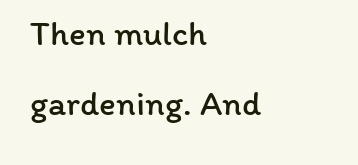Then mulch gardening. And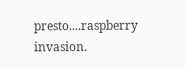presto....raspberry invasion.